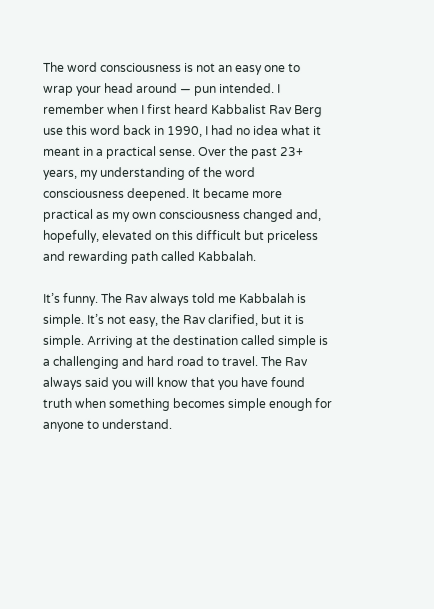The word consciousness is not an easy one to wrap your head around — pun intended. I remember when I first heard Kabbalist Rav Berg use this word back in 1990, I had no idea what it meant in a practical sense. Over the past 23+ years, my understanding of the word consciousness deepened. It became more practical as my own consciousness changed and, hopefully, elevated on this difficult but priceless and rewarding path called Kabbalah.

It’s funny. The Rav always told me Kabbalah is simple. It’s not easy, the Rav clarified, but it is simple. Arriving at the destination called simple is a challenging and hard road to travel. The Rav always said you will know that you have found truth when something becomes simple enough for anyone to understand.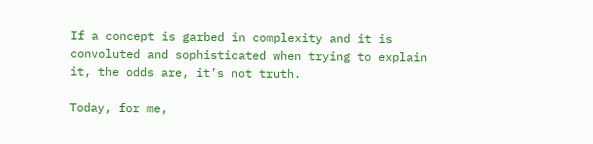If a concept is garbed in complexity and it is convoluted and sophisticated when trying to explain it, the odds are, it’s not truth.

Today, for me,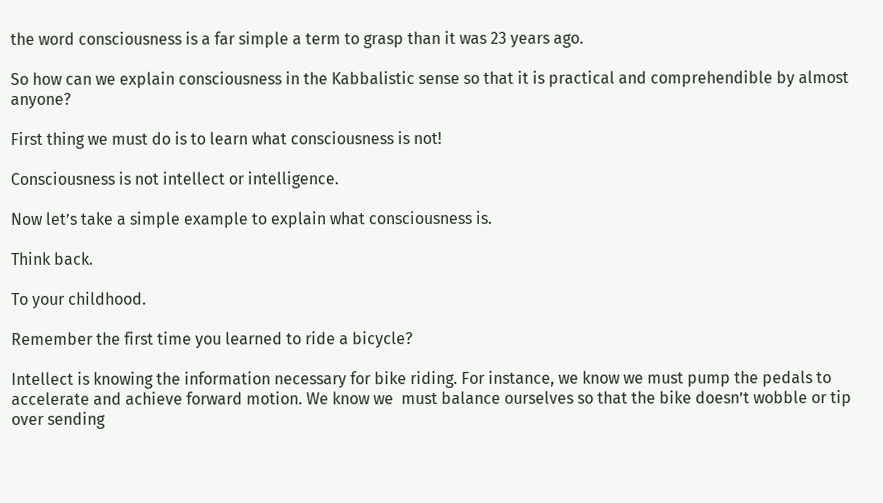the word consciousness is a far simple a term to grasp than it was 23 years ago.

So how can we explain consciousness in the Kabbalistic sense so that it is practical and comprehendible by almost anyone?

First thing we must do is to learn what consciousness is not!

Consciousness is not intellect or intelligence.

Now let’s take a simple example to explain what consciousness is.

Think back.

To your childhood.

Remember the first time you learned to ride a bicycle?

Intellect is knowing the information necessary for bike riding. For instance, we know we must pump the pedals to accelerate and achieve forward motion. We know we  must balance ourselves so that the bike doesn’t wobble or tip over sending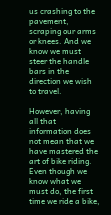us crashing to the pavement, scraping our arms or knees. And we know we must steer the handle bars in the direction we wish to travel.

However, having all that information does not mean that we have mastered the art of bike riding. Even though we know what we must do, the first time we ride a bike,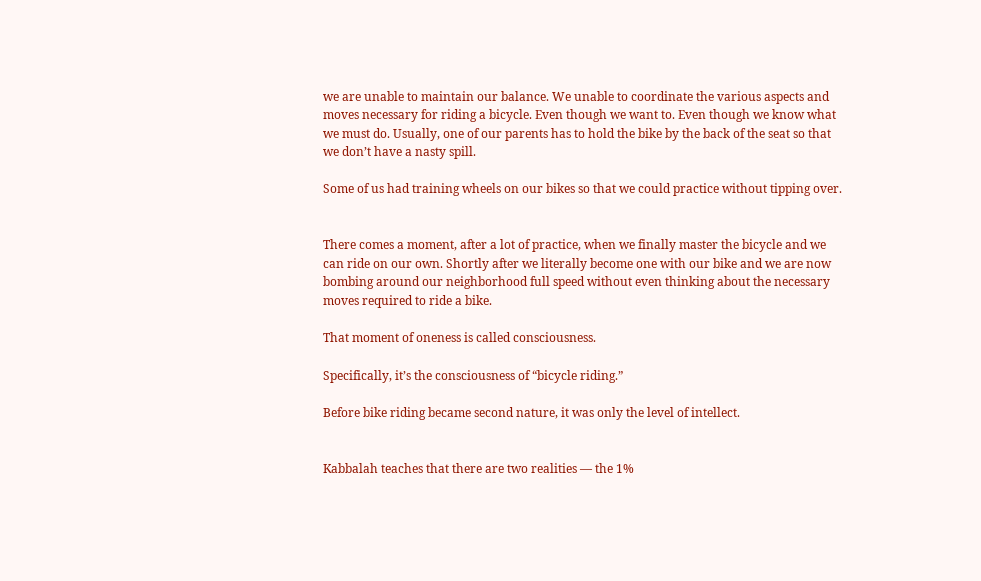we are unable to maintain our balance. We unable to coordinate the various aspects and moves necessary for riding a bicycle. Even though we want to. Even though we know what we must do. Usually, one of our parents has to hold the bike by the back of the seat so that we don’t have a nasty spill.

Some of us had training wheels on our bikes so that we could practice without tipping over.


There comes a moment, after a lot of practice, when we finally master the bicycle and we can ride on our own. Shortly after we literally become one with our bike and we are now bombing around our neighborhood full speed without even thinking about the necessary moves required to ride a bike.

That moment of oneness is called consciousness.

Specifically, it’s the consciousness of “bicycle riding.”

Before bike riding became second nature, it was only the level of intellect.


Kabbalah teaches that there are two realities — the 1%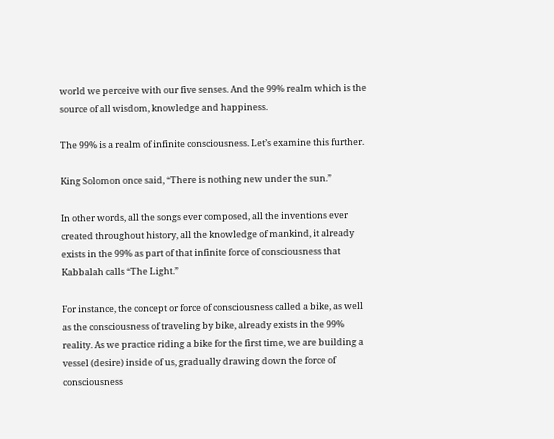world we perceive with our five senses. And the 99% realm which is the source of all wisdom, knowledge and happiness.

The 99% is a realm of infinite consciousness. Let’s examine this further.

King Solomon once said, “There is nothing new under the sun.”

In other words, all the songs ever composed, all the inventions ever created throughout history, all the knowledge of mankind, it already exists in the 99% as part of that infinite force of consciousness that Kabbalah calls “The Light.”

For instance, the concept or force of consciousness called a bike, as well as the consciousness of traveling by bike, already exists in the 99% reality. As we practice riding a bike for the first time, we are building a vessel (desire) inside of us, gradually drawing down the force of consciousness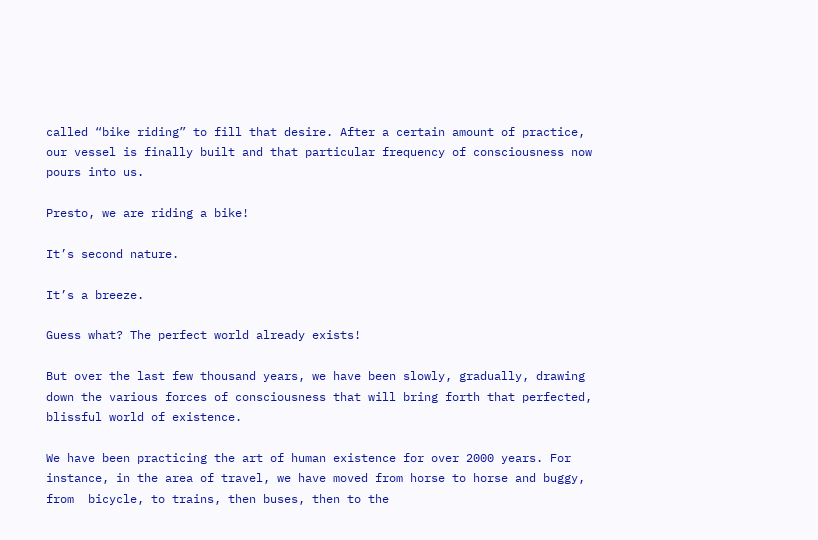called “bike riding” to fill that desire. After a certain amount of practice, our vessel is finally built and that particular frequency of consciousness now pours into us.

Presto, we are riding a bike!

It’s second nature.

It’s a breeze.

Guess what? The perfect world already exists!

But over the last few thousand years, we have been slowly, gradually, drawing down the various forces of consciousness that will bring forth that perfected, blissful world of existence.

We have been practicing the art of human existence for over 2000 years. For instance, in the area of travel, we have moved from horse to horse and buggy, from  bicycle, to trains, then buses, then to the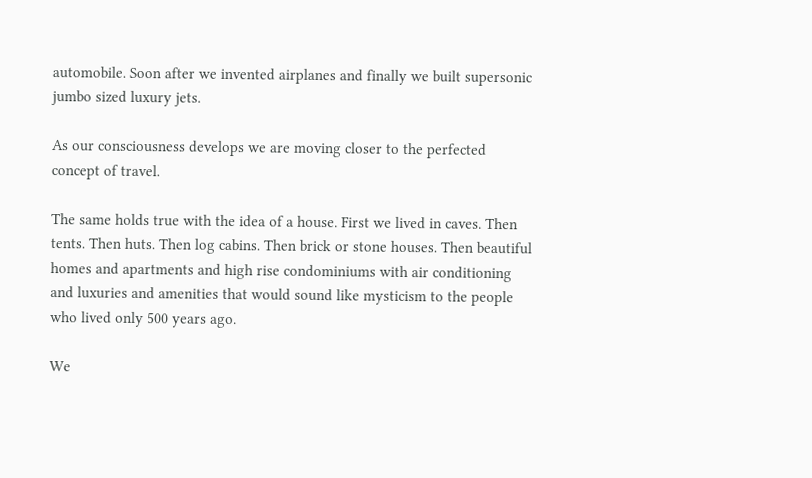automobile. Soon after we invented airplanes and finally we built supersonic jumbo sized luxury jets.

As our consciousness develops we are moving closer to the perfected concept of travel.

The same holds true with the idea of a house. First we lived in caves. Then tents. Then huts. Then log cabins. Then brick or stone houses. Then beautiful homes and apartments and high rise condominiums with air conditioning and luxuries and amenities that would sound like mysticism to the people who lived only 500 years ago.

We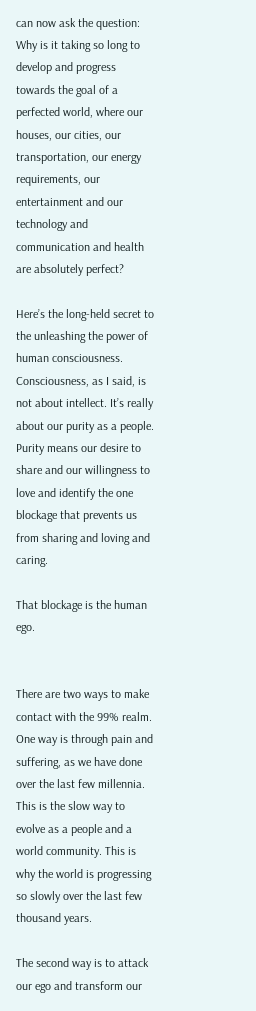can now ask the question: Why is it taking so long to develop and progress towards the goal of a perfected world, where our houses, our cities, our transportation, our energy requirements, our entertainment and our technology and communication and health are absolutely perfect?

Here’s the long-held secret to the unleashing the power of human consciousness. Consciousness, as I said, is not about intellect. It’s really about our purity as a people. Purity means our desire to share and our willingness to love and identify the one blockage that prevents us from sharing and loving and caring.

That blockage is the human ego.


There are two ways to make contact with the 99% realm. One way is through pain and suffering, as we have done over the last few millennia. This is the slow way to evolve as a people and a world community. This is why the world is progressing so slowly over the last few thousand years.

The second way is to attack our ego and transform our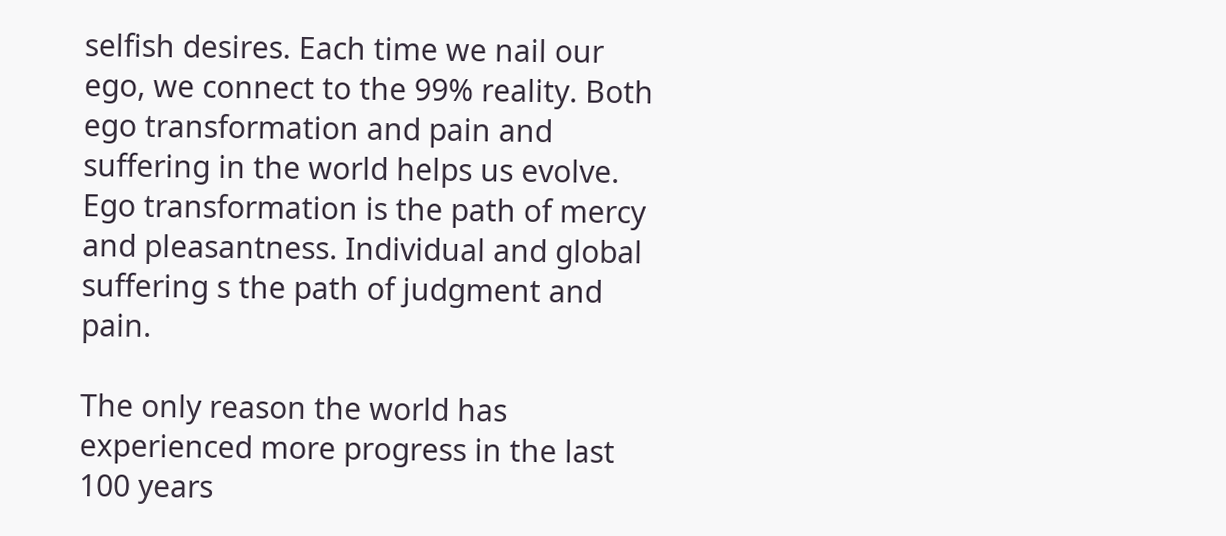selfish desires. Each time we nail our ego, we connect to the 99% reality. Both ego transformation and pain and suffering in the world helps us evolve. Ego transformation is the path of mercy and pleasantness. Individual and global suffering s the path of judgment and pain.

The only reason the world has experienced more progress in the last 100 years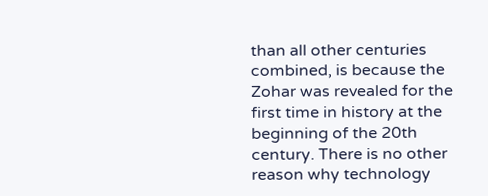than all other centuries combined, is because the Zohar was revealed for the first time in history at the beginning of the 20th century. There is no other reason why technology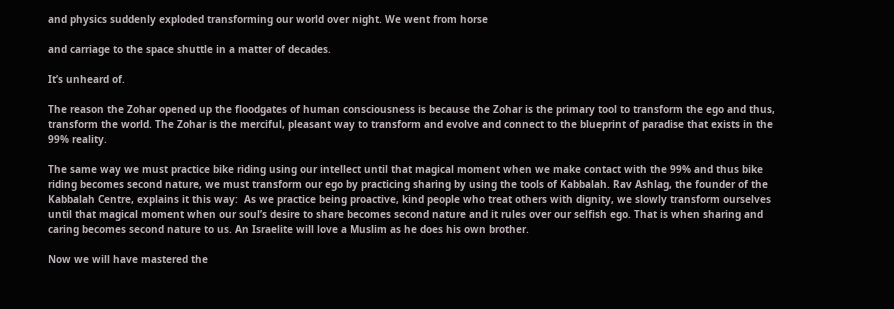and physics suddenly exploded transforming our world over night. We went from horse

and carriage to the space shuttle in a matter of decades.

It’s unheard of.

The reason the Zohar opened up the floodgates of human consciousness is because the Zohar is the primary tool to transform the ego and thus, transform the world. The Zohar is the merciful, pleasant way to transform and evolve and connect to the blueprint of paradise that exists in the 99% reality.

The same way we must practice bike riding using our intellect until that magical moment when we make contact with the 99% and thus bike riding becomes second nature, we must transform our ego by practicing sharing by using the tools of Kabbalah. Rav Ashlag, the founder of the Kabbalah Centre, explains it this way:  As we practice being proactive, kind people who treat others with dignity, we slowly transform ourselves until that magical moment when our soul’s desire to share becomes second nature and it rules over our selfish ego. That is when sharing and caring becomes second nature to us. An Israelite will love a Muslim as he does his own brother.

Now we will have mastered the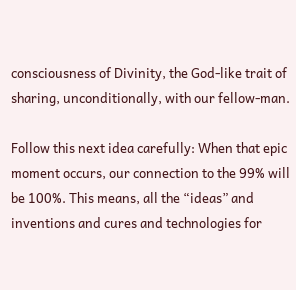consciousness of Divinity, the God-like trait of sharing, unconditionally, with our fellow-man.

Follow this next idea carefully: When that epic moment occurs, our connection to the 99% will be 100%. This means, all the “ideas” and inventions and cures and technologies for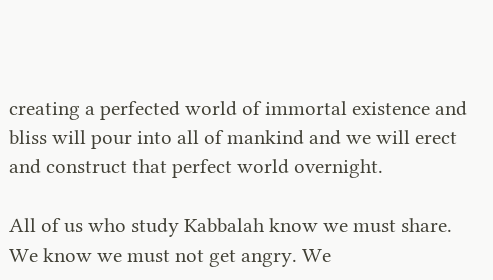creating a perfected world of immortal existence and bliss will pour into all of mankind and we will erect and construct that perfect world overnight.

All of us who study Kabbalah know we must share. We know we must not get angry. We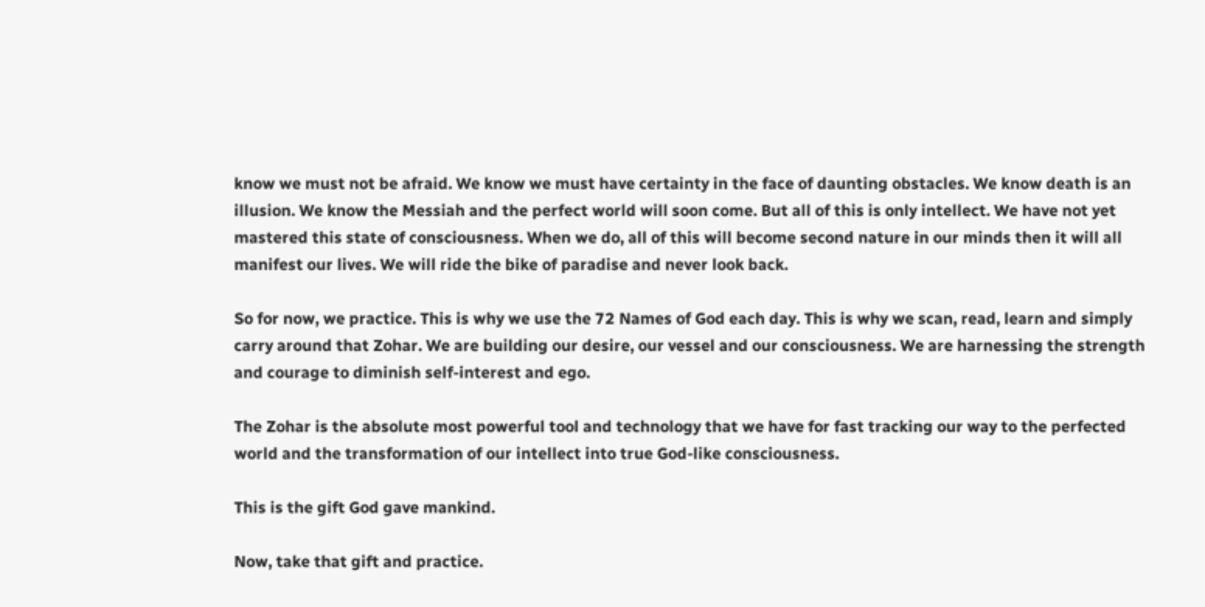know we must not be afraid. We know we must have certainty in the face of daunting obstacles. We know death is an illusion. We know the Messiah and the perfect world will soon come. But all of this is only intellect. We have not yet mastered this state of consciousness. When we do, all of this will become second nature in our minds then it will all manifest our lives. We will ride the bike of paradise and never look back.

So for now, we practice. This is why we use the 72 Names of God each day. This is why we scan, read, learn and simply carry around that Zohar. We are building our desire, our vessel and our consciousness. We are harnessing the strength and courage to diminish self-interest and ego.

The Zohar is the absolute most powerful tool and technology that we have for fast tracking our way to the perfected world and the transformation of our intellect into true God-like consciousness.

This is the gift God gave mankind.

Now, take that gift and practice.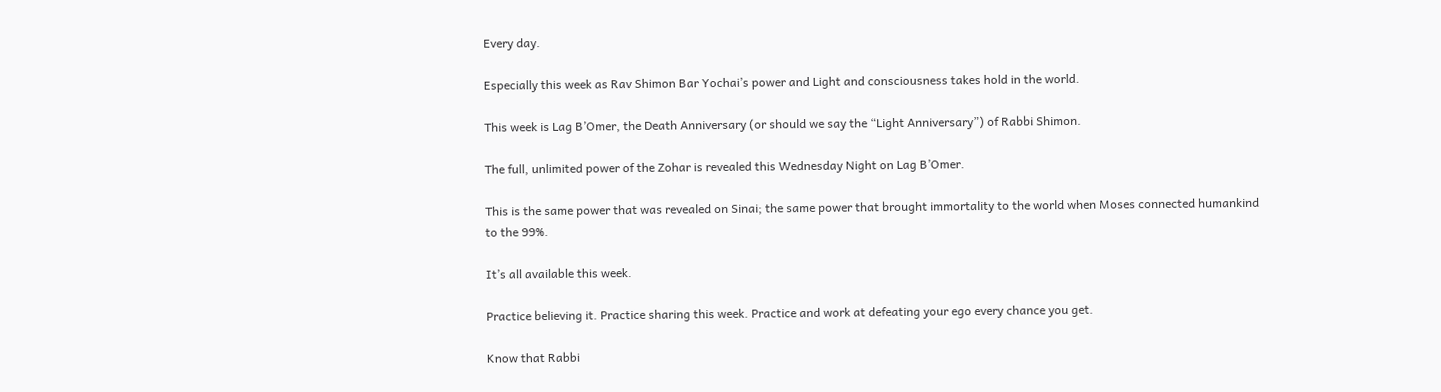Every day.

Especially this week as Rav Shimon Bar Yochai’s power and Light and consciousness takes hold in the world.

This week is Lag B’Omer, the Death Anniversary (or should we say the “Light Anniversary”) of Rabbi Shimon.

The full, unlimited power of the Zohar is revealed this Wednesday Night on Lag B’Omer.

This is the same power that was revealed on Sinai; the same power that brought immortality to the world when Moses connected humankind to the 99%.

It’s all available this week.

Practice believing it. Practice sharing this week. Practice and work at defeating your ego every chance you get.

Know that Rabbi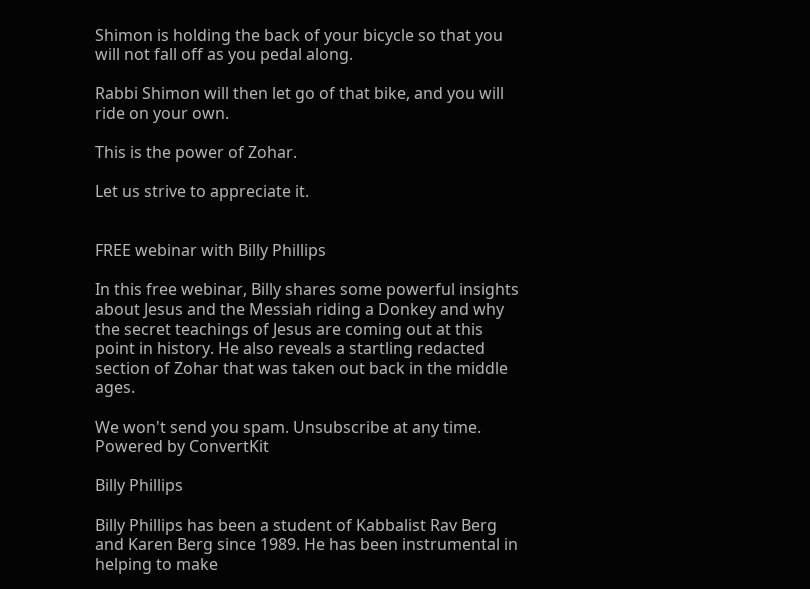Shimon is holding the back of your bicycle so that you will not fall off as you pedal along.

Rabbi Shimon will then let go of that bike, and you will ride on your own.

This is the power of Zohar.

Let us strive to appreciate it.


FREE webinar with Billy Phillips

In this free webinar, Billy shares some powerful insights about Jesus and the Messiah riding a Donkey and why the secret teachings of Jesus are coming out at this point in history. He also reveals a startling redacted section of Zohar that was taken out back in the middle ages.

We won't send you spam. Unsubscribe at any time. Powered by ConvertKit

Billy Phillips

Billy Phillips has been a student of Kabbalist Rav Berg and Karen Berg since 1989. He has been instrumental in helping to make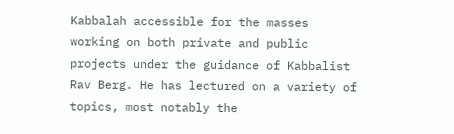Kabbalah accessible for the masses working on both private and public projects under the guidance of Kabbalist Rav Berg. He has lectured on a variety of topics, most notably the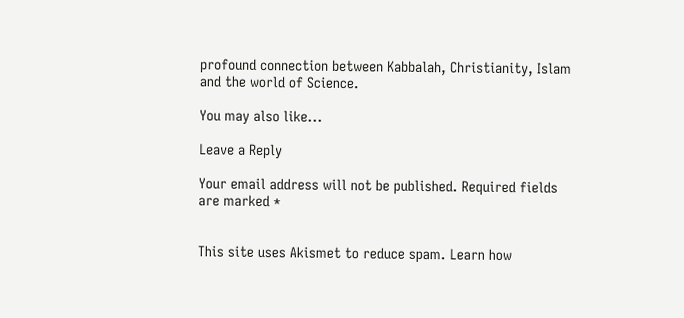profound connection between Kabbalah, Christianity, Islam and the world of Science.

You may also like...

Leave a Reply

Your email address will not be published. Required fields are marked *


This site uses Akismet to reduce spam. Learn how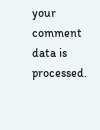your comment data is processed.